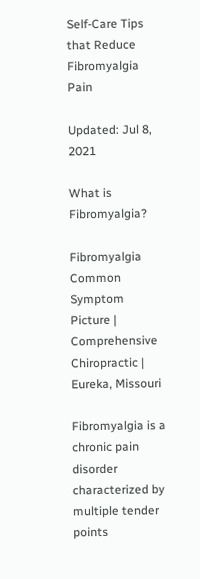Self-Care Tips that Reduce Fibromyalgia Pain

Updated: Jul 8, 2021

What is Fibromyalgia?

Fibromyalgia Common Symptom Picture | Comprehensive Chiropractic | Eureka, Missouri

Fibromyalgia is a chronic pain disorder characterized by multiple tender points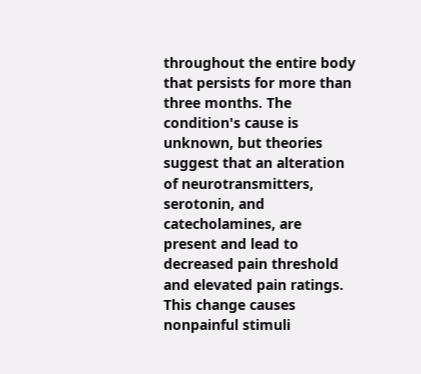throughout the entire body that persists for more than three months. The condition's cause is unknown, but theories suggest that an alteration of neurotransmitters, serotonin, and catecholamines, are present and lead to decreased pain threshold and elevated pain ratings. This change causes nonpainful stimuli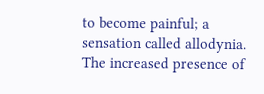to become painful; a sensation called allodynia. The increased presence of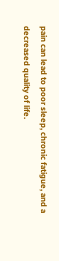pain can lead to poor sleep, chronic fatigue, and a decreased quality of life.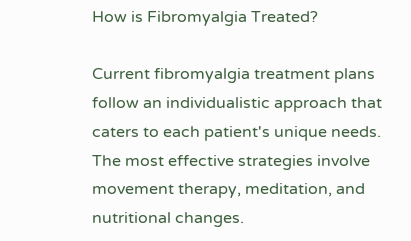How is Fibromyalgia Treated?

Current fibromyalgia treatment plans follow an individualistic approach that caters to each patient's unique needs. The most effective strategies involve movement therapy, meditation, and nutritional changes.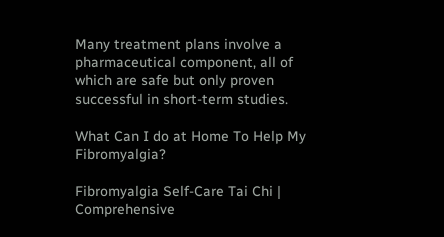Many treatment plans involve a pharmaceutical component, all of which are safe but only proven successful in short-term studies.

What Can I do at Home To Help My Fibromyalgia?

Fibromyalgia Self-Care Tai Chi | Comprehensive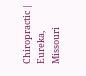Chiropractic | Eureka, Missouri